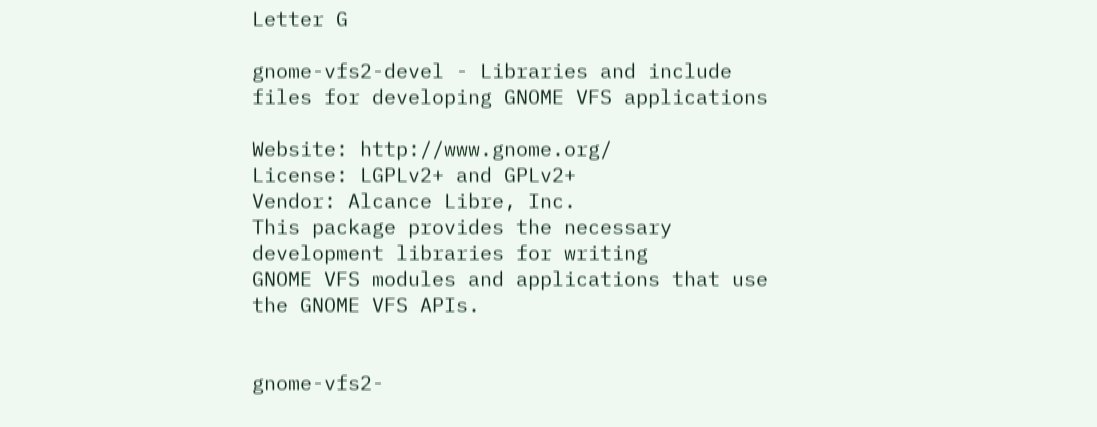Letter G

gnome-vfs2-devel - Libraries and include files for developing GNOME VFS applications

Website: http://www.gnome.org/
License: LGPLv2+ and GPLv2+
Vendor: Alcance Libre, Inc.
This package provides the necessary development libraries for writing
GNOME VFS modules and applications that use the GNOME VFS APIs.


gnome-vfs2-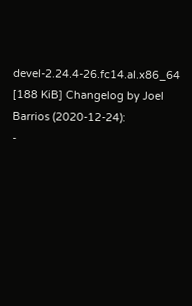devel-2.24.4-26.fc14.al.x86_64 [188 KiB] Changelog by Joel Barrios (2020-12-24):
-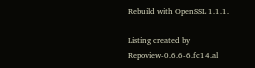Rebuild with OpenSSL 1.1.1.

Listing created by Repoview-0.6.6-6.fc14.al